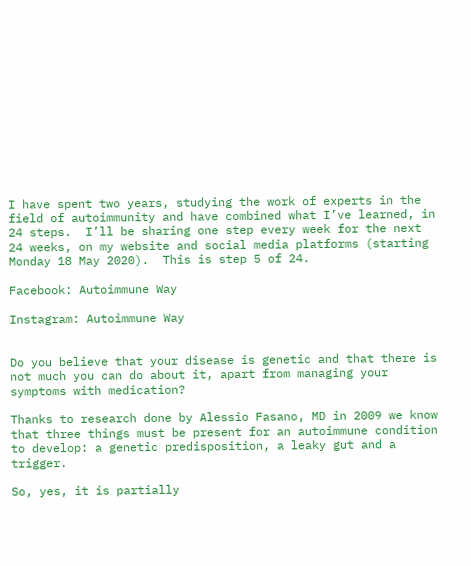I have spent two years, studying the work of experts in the field of autoimmunity and have combined what I’ve learned, in 24 steps.  I’ll be sharing one step every week for the next 24 weeks, on my website and social media platforms (starting Monday 18 May 2020).  This is step 5 of 24.

Facebook: Autoimmune Way

Instagram: Autoimmune Way


Do you believe that your disease is genetic and that there is not much you can do about it, apart from managing your symptoms with medication?

Thanks to research done by Alessio Fasano, MD in 2009 we know that three things must be present for an autoimmune condition to develop: a genetic predisposition, a leaky gut and a trigger.

So, yes, it is partially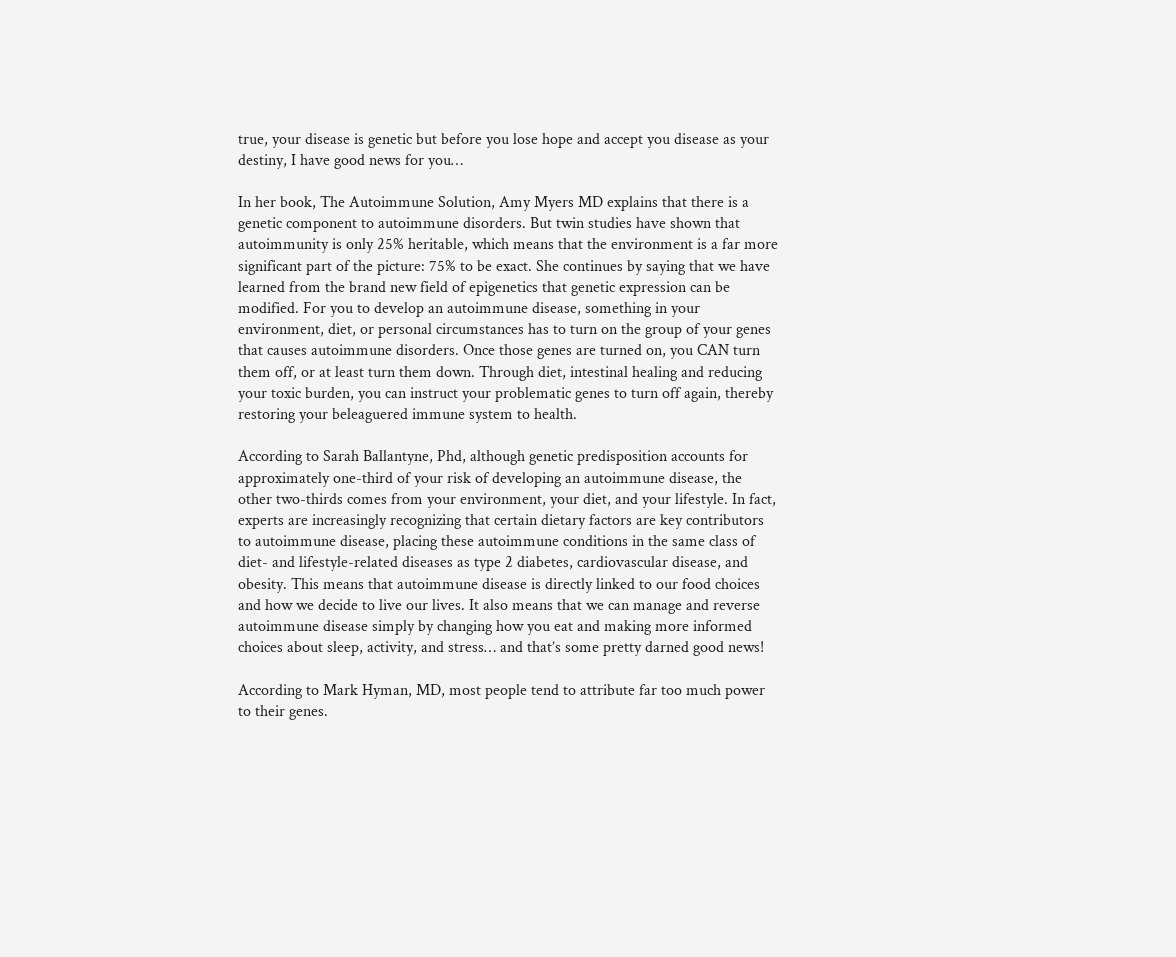true, your disease is genetic but before you lose hope and accept you disease as your destiny, I have good news for you…

In her book, The Autoimmune Solution, Amy Myers MD explains that there is a genetic component to autoimmune disorders. But twin studies have shown that autoimmunity is only 25% heritable, which means that the environment is a far more significant part of the picture: 75% to be exact. She continues by saying that we have learned from the brand new field of epigenetics that genetic expression can be modified. For you to develop an autoimmune disease, something in your environment, diet, or personal circumstances has to turn on the group of your genes that causes autoimmune disorders. Once those genes are turned on, you CAN turn them off, or at least turn them down. Through diet, intestinal healing and reducing your toxic burden, you can instruct your problematic genes to turn off again, thereby restoring your beleaguered immune system to health.

According to Sarah Ballantyne, Phd, although genetic predisposition accounts for approximately one-third of your risk of developing an autoimmune disease, the other two-thirds comes from your environment, your diet, and your lifestyle. In fact, experts are increasingly recognizing that certain dietary factors are key contributors to autoimmune disease, placing these autoimmune conditions in the same class of diet- and lifestyle-related diseases as type 2 diabetes, cardiovascular disease, and obesity. This means that autoimmune disease is directly linked to our food choices and how we decide to live our lives. It also means that we can manage and reverse autoimmune disease simply by changing how you eat and making more informed choices about sleep, activity, and stress… and that’s some pretty darned good news!

According to Mark Hyman, MD, most people tend to attribute far too much power to their genes.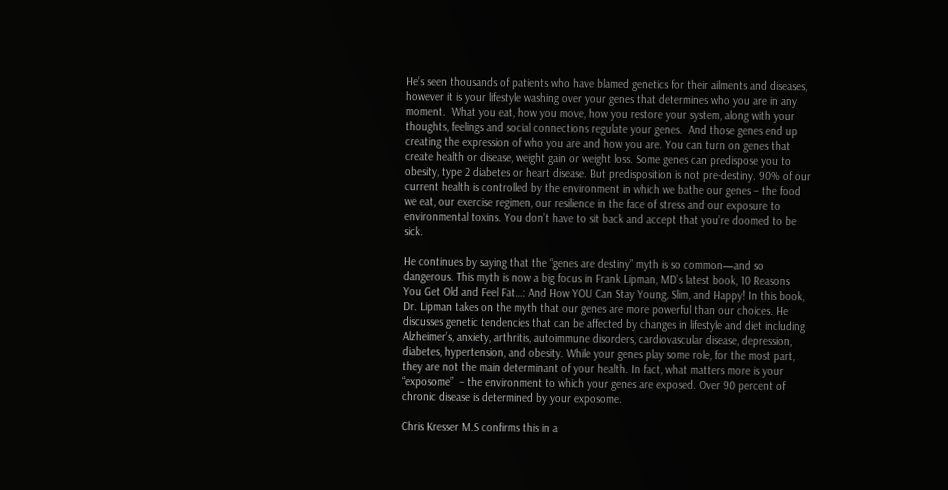He’s seen thousands of patients who have blamed genetics for their ailments and diseases, however it is your lifestyle washing over your genes that determines who you are in any moment.  What you eat, how you move, how you restore your system, along with your thoughts, feelings and social connections regulate your genes.  And those genes end up creating the expression of who you are and how you are. You can turn on genes that create health or disease, weight gain or weight loss. Some genes can predispose you to obesity, type 2 diabetes or heart disease. But predisposition is not pre-destiny. 90% of our current health is controlled by the environment in which we bathe our genes – the food we eat, our exercise regimen, our resilience in the face of stress and our exposure to environmental toxins. You don’t have to sit back and accept that you’re doomed to be sick.

He continues by saying that the “genes are destiny” myth is so common—and so dangerous. This myth is now a big focus in Frank Lipman, MD’s latest book, 10 Reasons You Get Old and Feel Fat…: And How YOU Can Stay Young, Slim, and Happy! In this book, Dr. Lipman takes on the myth that our genes are more powerful than our choices. He discusses genetic tendencies that can be affected by changes in lifestyle and diet including Alzheimer’s, anxiety, arthritis, autoimmune disorders, cardiovascular disease, depression, diabetes, hypertension, and obesity. While your genes play some role, for the most part, they are not the main determinant of your health. In fact, what matters more is your “exposome”  – the environment to which your genes are exposed. Over 90 percent of chronic disease is determined by your exposome.

Chris Kresser M.S confirms this in a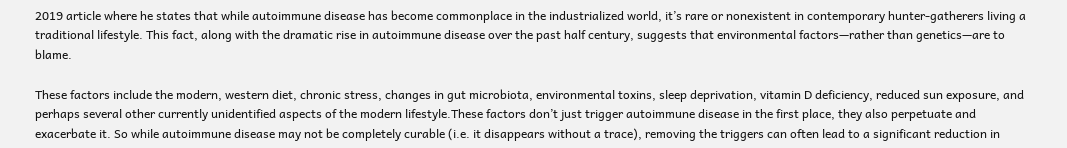2019 article where he states that while autoimmune disease has become commonplace in the industrialized world, it’s rare or nonexistent in contemporary hunter-gatherers living a traditional lifestyle. This fact, along with the dramatic rise in autoimmune disease over the past half century, suggests that environmental factors—rather than genetics—are to blame.

These factors include the modern, western diet, chronic stress, changes in gut microbiota, environmental toxins, sleep deprivation, vitamin D deficiency, reduced sun exposure, and perhaps several other currently unidentified aspects of the modern lifestyle.These factors don’t just trigger autoimmune disease in the first place, they also perpetuate and exacerbate it. So while autoimmune disease may not be completely curable (i.e. it disappears without a trace), removing the triggers can often lead to a significant reduction in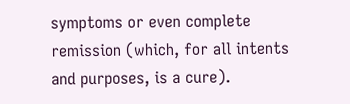symptoms or even complete remission (which, for all intents and purposes, is a cure).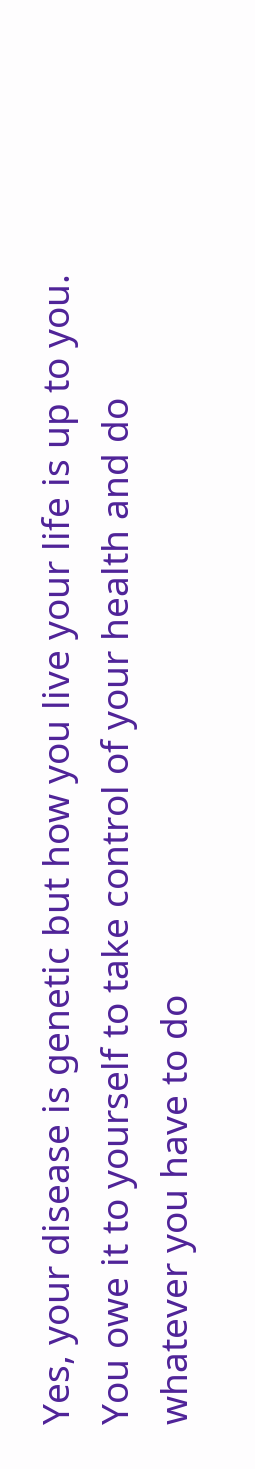Yes, your disease is genetic but how you live your life is up to you.  You owe it to yourself to take control of your health and do whatever you have to do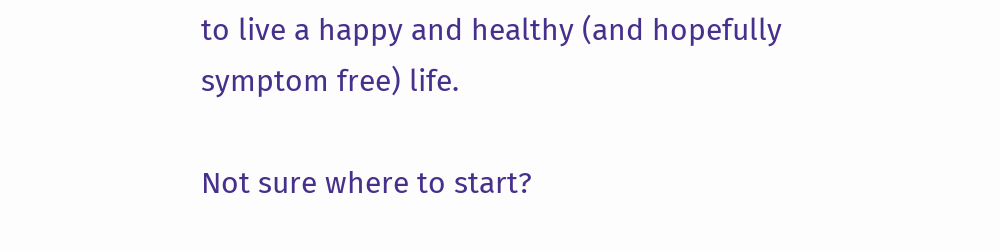to live a happy and healthy (and hopefully symptom free) life.

Not sure where to start?